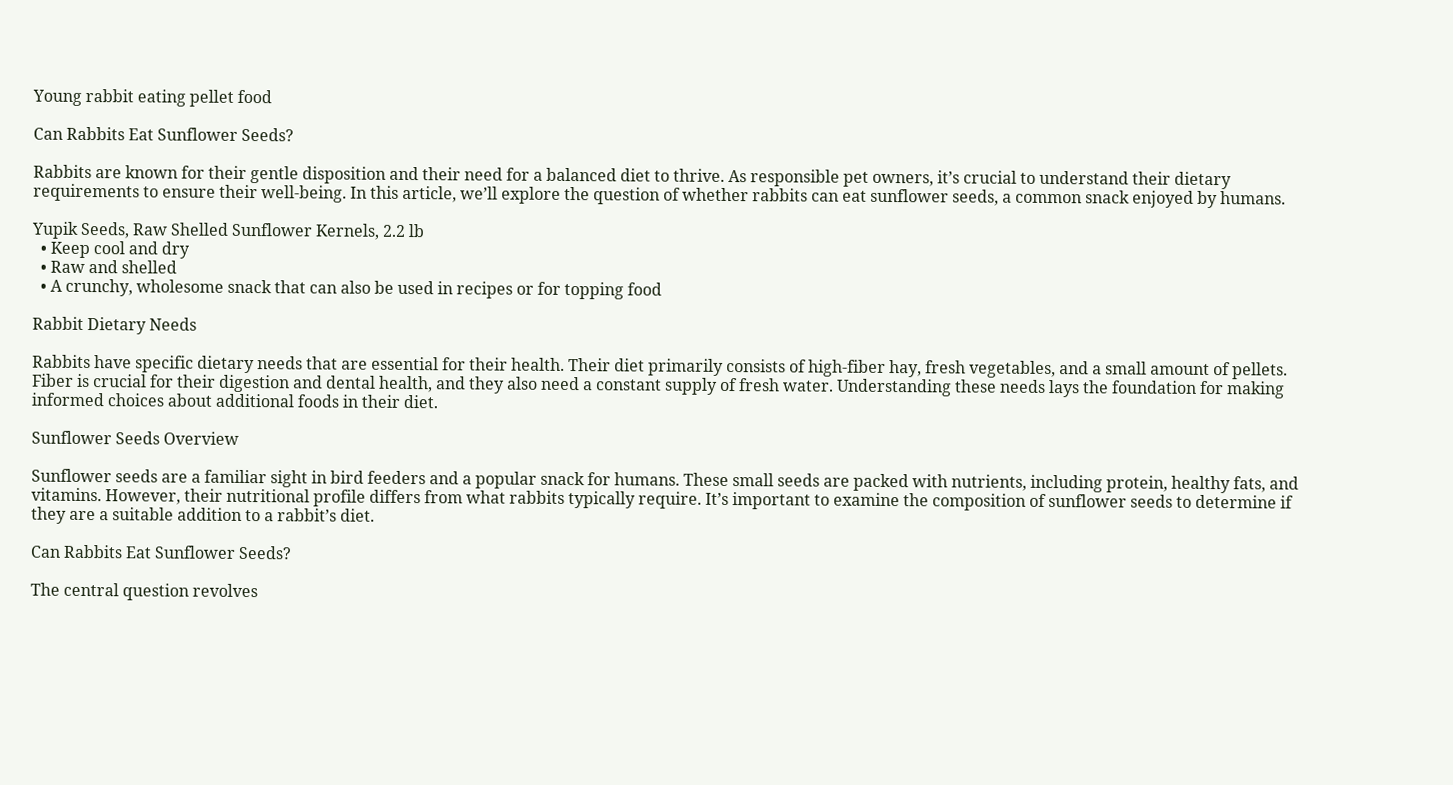Young rabbit eating pellet food

Can Rabbits Eat Sunflower Seeds?

Rabbits are known for their gentle disposition and their need for a balanced diet to thrive. As responsible pet owners, it’s crucial to understand their dietary requirements to ensure their well-being. In this article, we’ll explore the question of whether rabbits can eat sunflower seeds, a common snack enjoyed by humans.

Yupik Seeds, Raw Shelled Sunflower Kernels, 2.2 lb
  • Keep cool and dry
  • Raw and shelled
  • A crunchy, wholesome snack that can also be used in recipes or for topping food

Rabbit Dietary Needs

Rabbits have specific dietary needs that are essential for their health. Their diet primarily consists of high-fiber hay, fresh vegetables, and a small amount of pellets. Fiber is crucial for their digestion and dental health, and they also need a constant supply of fresh water. Understanding these needs lays the foundation for making informed choices about additional foods in their diet.

Sunflower Seeds Overview

Sunflower seeds are a familiar sight in bird feeders and a popular snack for humans. These small seeds are packed with nutrients, including protein, healthy fats, and vitamins. However, their nutritional profile differs from what rabbits typically require. It’s important to examine the composition of sunflower seeds to determine if they are a suitable addition to a rabbit’s diet.

Can Rabbits Eat Sunflower Seeds?

The central question revolves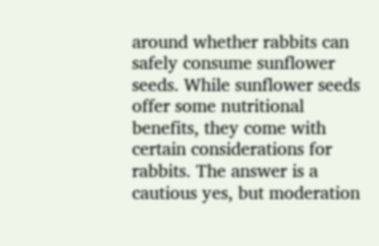around whether rabbits can safely consume sunflower seeds. While sunflower seeds offer some nutritional benefits, they come with certain considerations for rabbits. The answer is a cautious yes, but moderation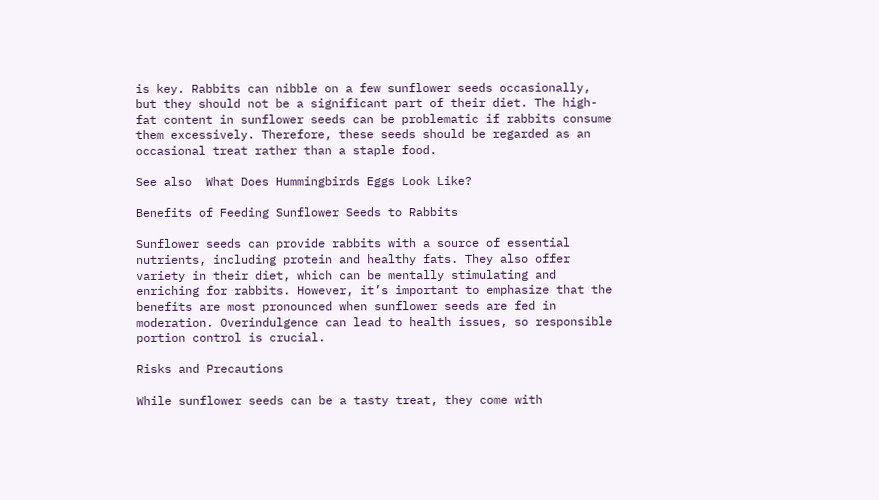is key. Rabbits can nibble on a few sunflower seeds occasionally, but they should not be a significant part of their diet. The high-fat content in sunflower seeds can be problematic if rabbits consume them excessively. Therefore, these seeds should be regarded as an occasional treat rather than a staple food.

See also  What Does Hummingbirds Eggs Look Like?

Benefits of Feeding Sunflower Seeds to Rabbits

Sunflower seeds can provide rabbits with a source of essential nutrients, including protein and healthy fats. They also offer variety in their diet, which can be mentally stimulating and enriching for rabbits. However, it’s important to emphasize that the benefits are most pronounced when sunflower seeds are fed in moderation. Overindulgence can lead to health issues, so responsible portion control is crucial.

Risks and Precautions

While sunflower seeds can be a tasty treat, they come with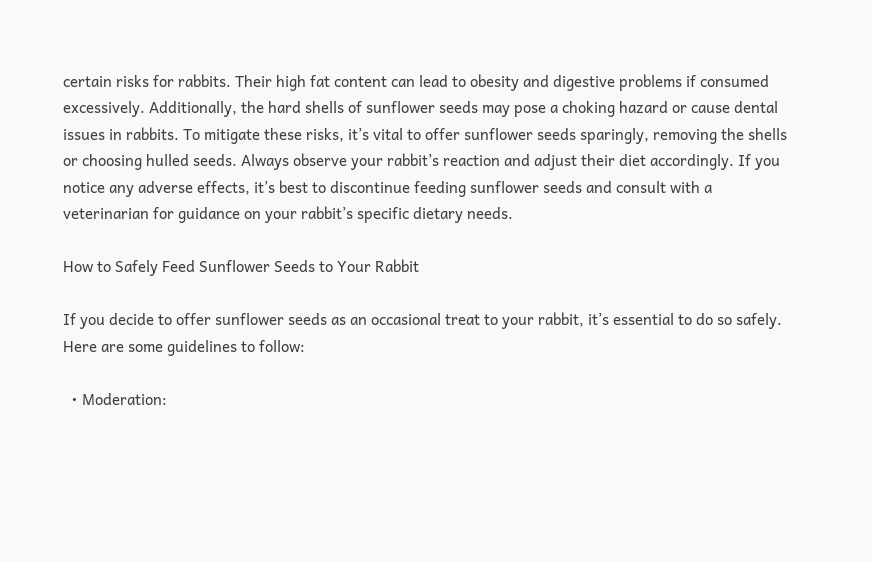certain risks for rabbits. Their high fat content can lead to obesity and digestive problems if consumed excessively. Additionally, the hard shells of sunflower seeds may pose a choking hazard or cause dental issues in rabbits. To mitigate these risks, it’s vital to offer sunflower seeds sparingly, removing the shells or choosing hulled seeds. Always observe your rabbit’s reaction and adjust their diet accordingly. If you notice any adverse effects, it’s best to discontinue feeding sunflower seeds and consult with a veterinarian for guidance on your rabbit’s specific dietary needs.

How to Safely Feed Sunflower Seeds to Your Rabbit

If you decide to offer sunflower seeds as an occasional treat to your rabbit, it’s essential to do so safely. Here are some guidelines to follow:

  • Moderation: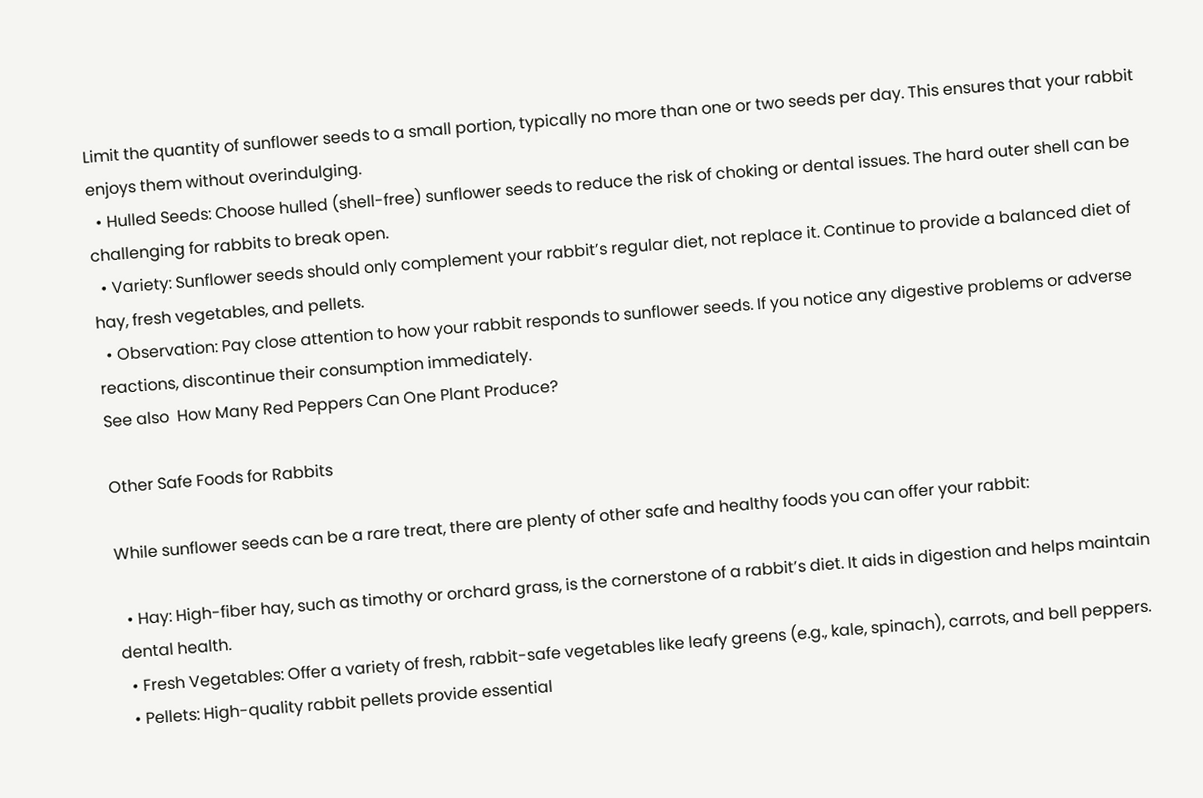Limit the quantity of sunflower seeds to a small portion, typically no more than one or two seeds per day. This ensures that your rabbit enjoys them without overindulging.
  • Hulled Seeds: Choose hulled (shell-free) sunflower seeds to reduce the risk of choking or dental issues. The hard outer shell can be challenging for rabbits to break open.
  • Variety: Sunflower seeds should only complement your rabbit’s regular diet, not replace it. Continue to provide a balanced diet of hay, fresh vegetables, and pellets.
  • Observation: Pay close attention to how your rabbit responds to sunflower seeds. If you notice any digestive problems or adverse reactions, discontinue their consumption immediately.
See also  How Many Red Peppers Can One Plant Produce?

Other Safe Foods for Rabbits

While sunflower seeds can be a rare treat, there are plenty of other safe and healthy foods you can offer your rabbit:

  • Hay: High-fiber hay, such as timothy or orchard grass, is the cornerstone of a rabbit’s diet. It aids in digestion and helps maintain dental health.
  • Fresh Vegetables: Offer a variety of fresh, rabbit-safe vegetables like leafy greens (e.g., kale, spinach), carrots, and bell peppers.
  • Pellets: High-quality rabbit pellets provide essential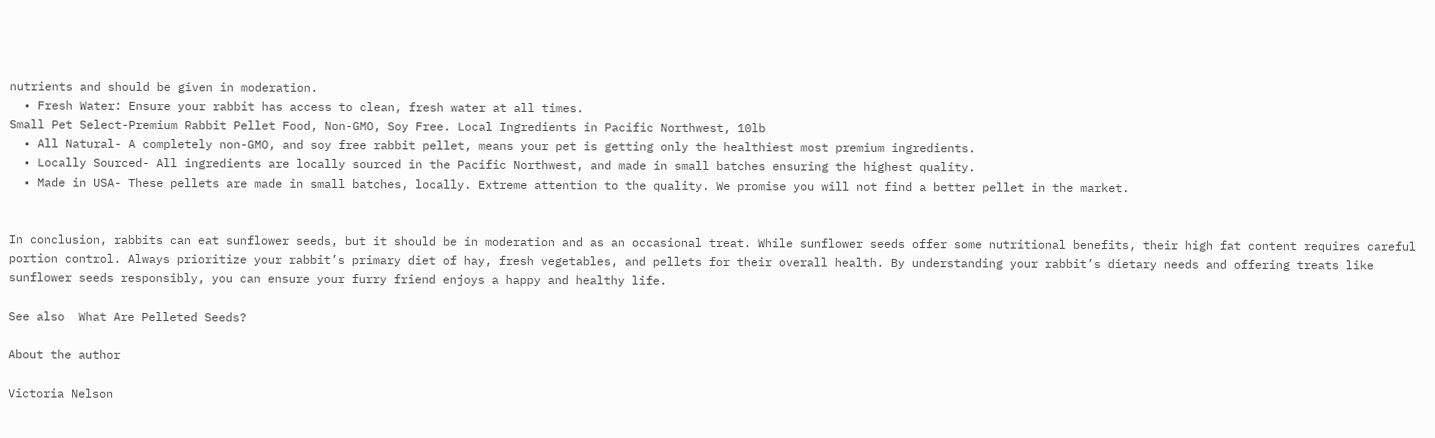nutrients and should be given in moderation.
  • Fresh Water: Ensure your rabbit has access to clean, fresh water at all times.
Small Pet Select-Premium Rabbit Pellet Food, Non-GMO, Soy Free. Local Ingredients in Pacific Northwest, 10lb
  • All Natural- A completely non-GMO, and soy free rabbit pellet, means your pet is getting only the healthiest most premium ingredients.
  • Locally Sourced- All ingredients are locally sourced in the Pacific Northwest, and made in small batches ensuring the highest quality.
  • Made in USA- These pellets are made in small batches, locally. Extreme attention to the quality. We promise you will not find a better pellet in the market.


In conclusion, rabbits can eat sunflower seeds, but it should be in moderation and as an occasional treat. While sunflower seeds offer some nutritional benefits, their high fat content requires careful portion control. Always prioritize your rabbit’s primary diet of hay, fresh vegetables, and pellets for their overall health. By understanding your rabbit’s dietary needs and offering treats like sunflower seeds responsibly, you can ensure your furry friend enjoys a happy and healthy life.

See also  What Are Pelleted Seeds?

About the author

Victoria Nelson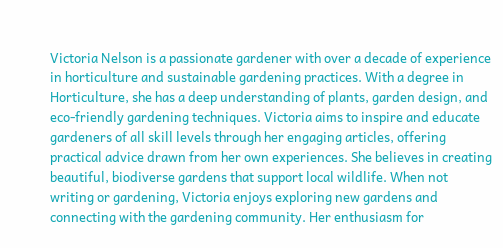Victoria Nelson is a passionate gardener with over a decade of experience in horticulture and sustainable gardening practices. With a degree in Horticulture, she has a deep understanding of plants, garden design, and eco-friendly gardening techniques. Victoria aims to inspire and educate gardeners of all skill levels through her engaging articles, offering practical advice drawn from her own experiences. She believes in creating beautiful, biodiverse gardens that support local wildlife. When not writing or gardening, Victoria enjoys exploring new gardens and connecting with the gardening community. Her enthusiasm for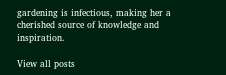gardening is infectious, making her a cherished source of knowledge and inspiration.

View all posts